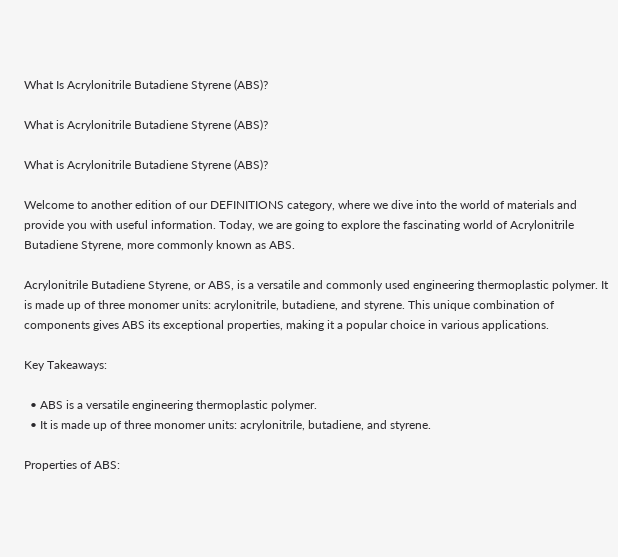What Is Acrylonitrile Butadiene Styrene (ABS)?

What is Acrylonitrile Butadiene Styrene (ABS)?

What is Acrylonitrile Butadiene Styrene (ABS)?

Welcome to another edition of our DEFINITIONS category, where we dive into the world of materials and provide you with useful information. Today, we are going to explore the fascinating world of Acrylonitrile Butadiene Styrene, more commonly known as ABS.

Acrylonitrile Butadiene Styrene, or ABS, is a versatile and commonly used engineering thermoplastic polymer. It is made up of three monomer units: acrylonitrile, butadiene, and styrene. This unique combination of components gives ABS its exceptional properties, making it a popular choice in various applications.

Key Takeaways:

  • ABS is a versatile engineering thermoplastic polymer.
  • It is made up of three monomer units: acrylonitrile, butadiene, and styrene.

Properties of ABS: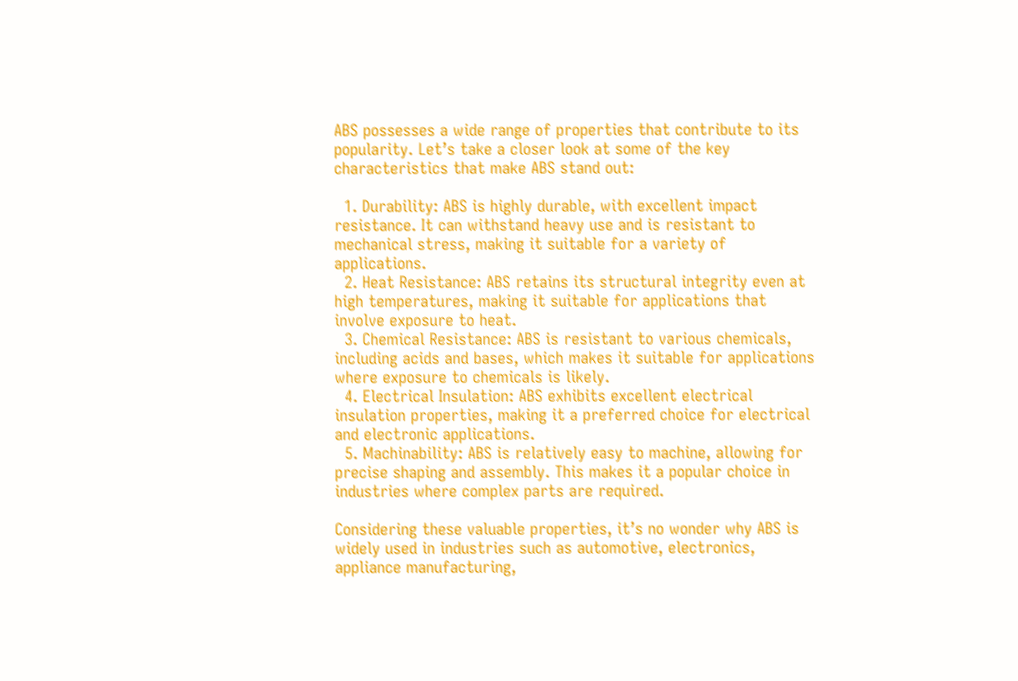ABS possesses a wide range of properties that contribute to its popularity. Let’s take a closer look at some of the key characteristics that make ABS stand out:

  1. Durability: ABS is highly durable, with excellent impact resistance. It can withstand heavy use and is resistant to mechanical stress, making it suitable for a variety of applications.
  2. Heat Resistance: ABS retains its structural integrity even at high temperatures, making it suitable for applications that involve exposure to heat.
  3. Chemical Resistance: ABS is resistant to various chemicals, including acids and bases, which makes it suitable for applications where exposure to chemicals is likely.
  4. Electrical Insulation: ABS exhibits excellent electrical insulation properties, making it a preferred choice for electrical and electronic applications.
  5. Machinability: ABS is relatively easy to machine, allowing for precise shaping and assembly. This makes it a popular choice in industries where complex parts are required.

Considering these valuable properties, it’s no wonder why ABS is widely used in industries such as automotive, electronics, appliance manufacturing,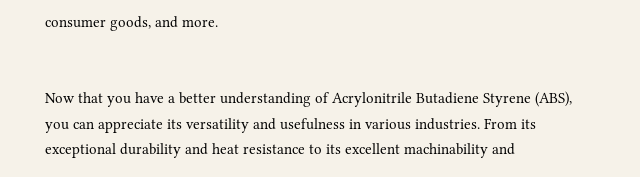consumer goods, and more.


Now that you have a better understanding of Acrylonitrile Butadiene Styrene (ABS), you can appreciate its versatility and usefulness in various industries. From its exceptional durability and heat resistance to its excellent machinability and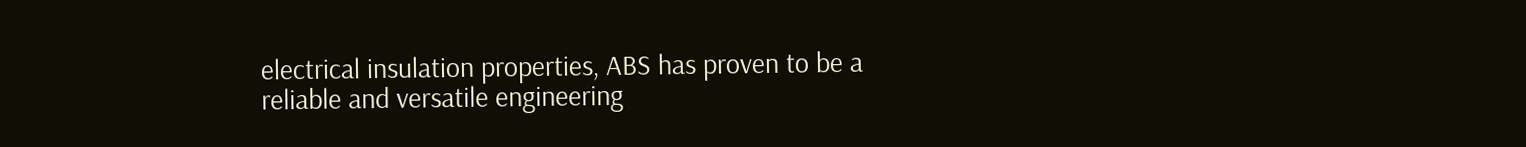electrical insulation properties, ABS has proven to be a reliable and versatile engineering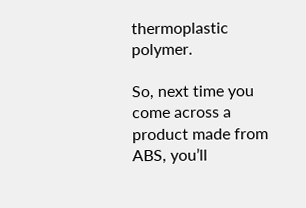thermoplastic polymer.

So, next time you come across a product made from ABS, you’ll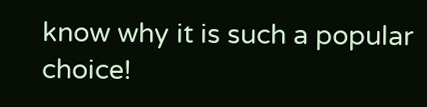know why it is such a popular choice!